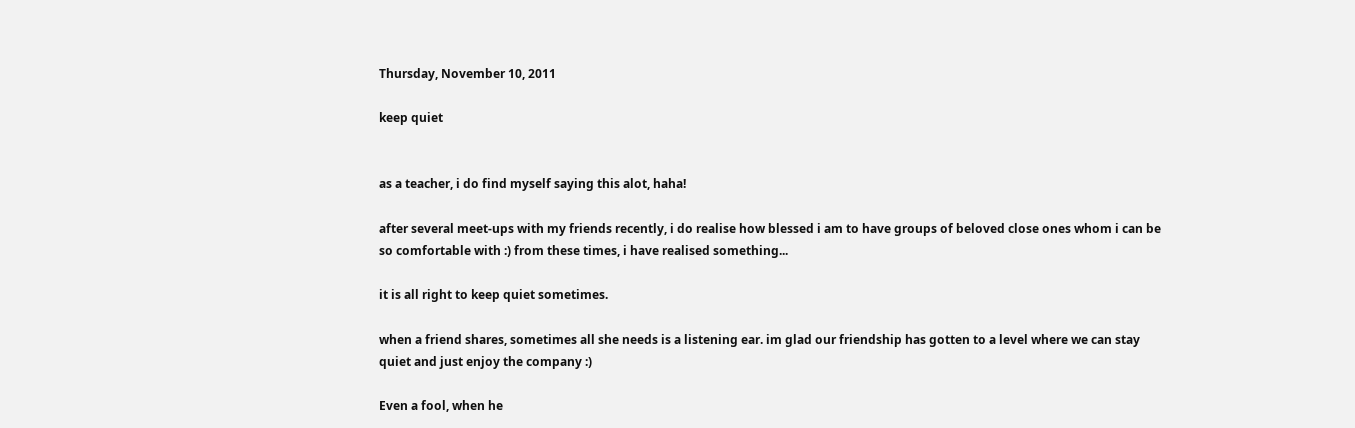Thursday, November 10, 2011

keep quiet


as a teacher, i do find myself saying this alot, haha!

after several meet-ups with my friends recently, i do realise how blessed i am to have groups of beloved close ones whom i can be so comfortable with :) from these times, i have realised something...

it is all right to keep quiet sometimes.

when a friend shares, sometimes all she needs is a listening ear. im glad our friendship has gotten to a level where we can stay quiet and just enjoy the company :)

Even a fool, when he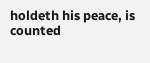holdeth his peace, is counted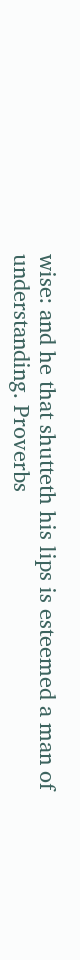wise: and he that shutteth his lips is esteemed a man of understanding. Proverbs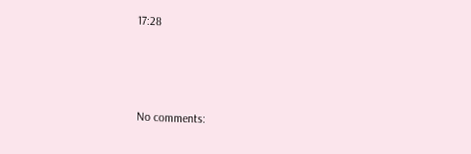17:28



No comments: